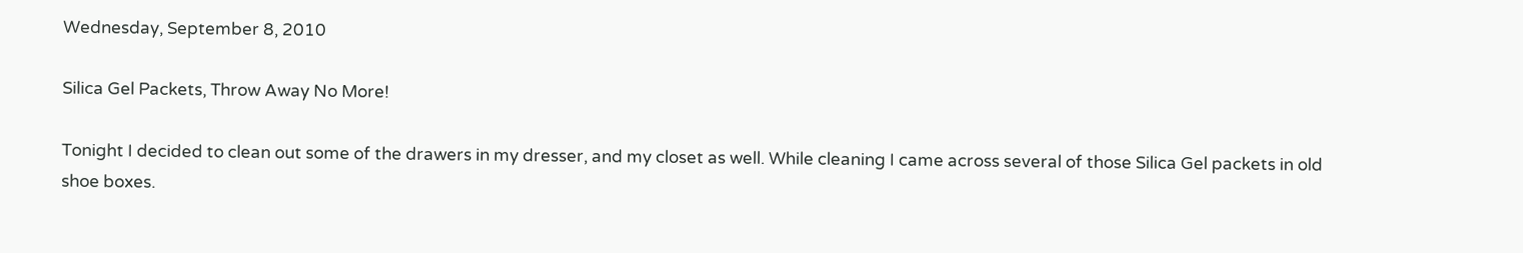Wednesday, September 8, 2010

Silica Gel Packets, Throw Away No More!

Tonight I decided to clean out some of the drawers in my dresser, and my closet as well. While cleaning I came across several of those Silica Gel packets in old shoe boxes.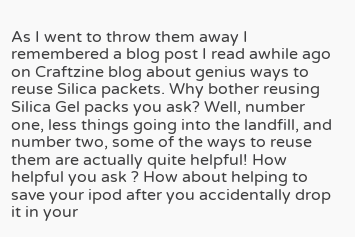As I went to throw them away I remembered a blog post I read awhile ago on Craftzine blog about genius ways to reuse Silica packets. Why bother reusing Silica Gel packs you ask? Well, number one, less things going into the landfill, and number two, some of the ways to reuse them are actually quite helpful! How helpful you ask ? How about helping to save your ipod after you accidentally drop it in your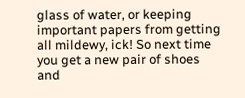glass of water, or keeping important papers from getting all mildewy, ick! So next time you get a new pair of shoes and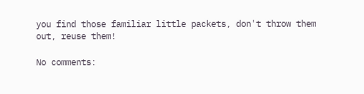you find those familiar little packets, don't throw them out, reuse them!

No comments: